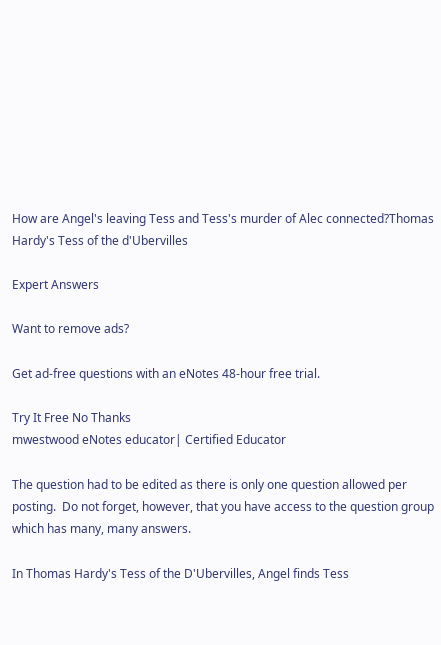How are Angel's leaving Tess and Tess's murder of Alec connected?Thomas Hardy's Tess of the d'Ubervilles

Expert Answers

Want to remove ads?

Get ad-free questions with an eNotes 48-hour free trial.

Try It Free No Thanks
mwestwood eNotes educator| Certified Educator

The question had to be edited as there is only one question allowed per posting.  Do not forget, however, that you have access to the question group which has many, many answers.

In Thomas Hardy's Tess of the D'Ubervilles, Angel finds Tess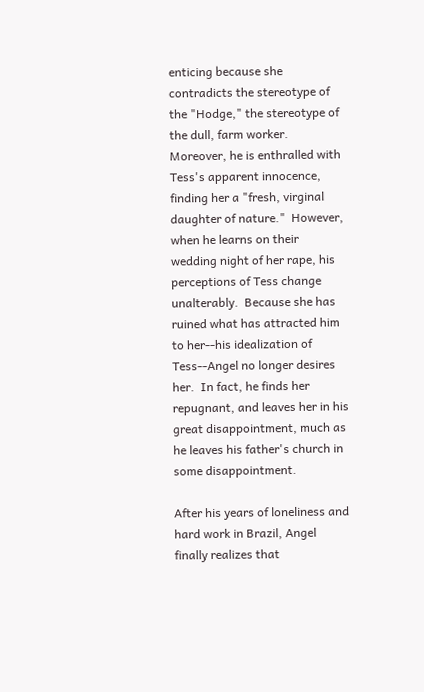enticing because she contradicts the stereotype of the "Hodge," the stereotype of the dull, farm worker.  Moreover, he is enthralled with Tess's apparent innocence, finding her a "fresh, virginal daughter of nature."  However, when he learns on their wedding night of her rape, his perceptions of Tess change unalterably.  Because she has ruined what has attracted him to her--his idealization of Tess--Angel no longer desires her.  In fact, he finds her repugnant, and leaves her in his great disappointment, much as he leaves his father's church in some disappointment.

After his years of loneliness and hard work in Brazil, Angel finally realizes that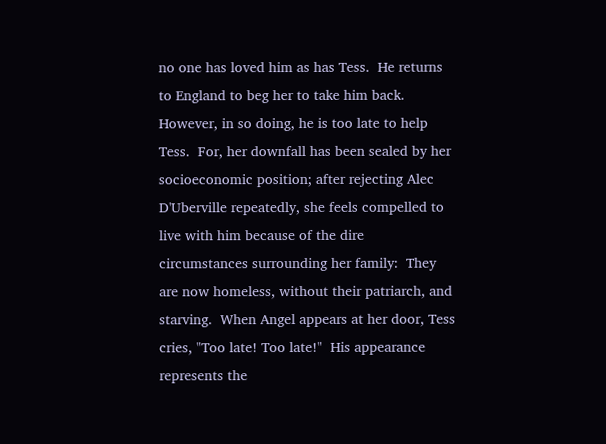no one has loved him as has Tess.  He returns to England to beg her to take him back.  However, in so doing, he is too late to help Tess.  For, her downfall has been sealed by her socioeconomic position; after rejecting Alec D'Uberville repeatedly, she feels compelled to live with him because of the dire circumstances surrounding her family:  They are now homeless, without their patriarch, and starving.  When Angel appears at her door, Tess cries, "Too late! Too late!"  His appearance represents the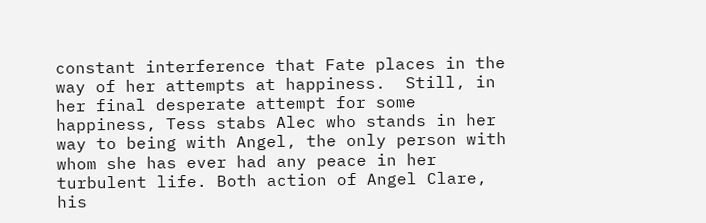constant interference that Fate places in the way of her attempts at happiness.  Still, in her final desperate attempt for some happiness, Tess stabs Alec who stands in her way to being with Angel, the only person with whom she has ever had any peace in her turbulent life. Both action of Angel Clare, his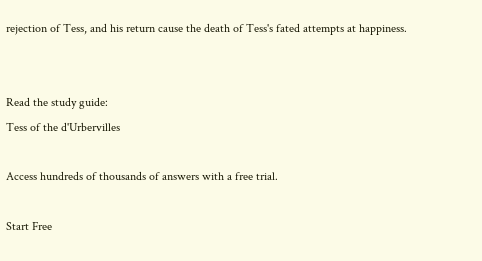rejection of Tess, and his return cause the death of Tess's fated attempts at happiness.


Read the study guide:
Tess of the d'Urbervilles

Access hundreds of thousands of answers with a free trial.

Start Free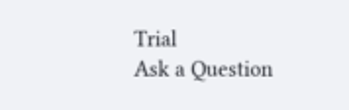Trial
Ask a Question